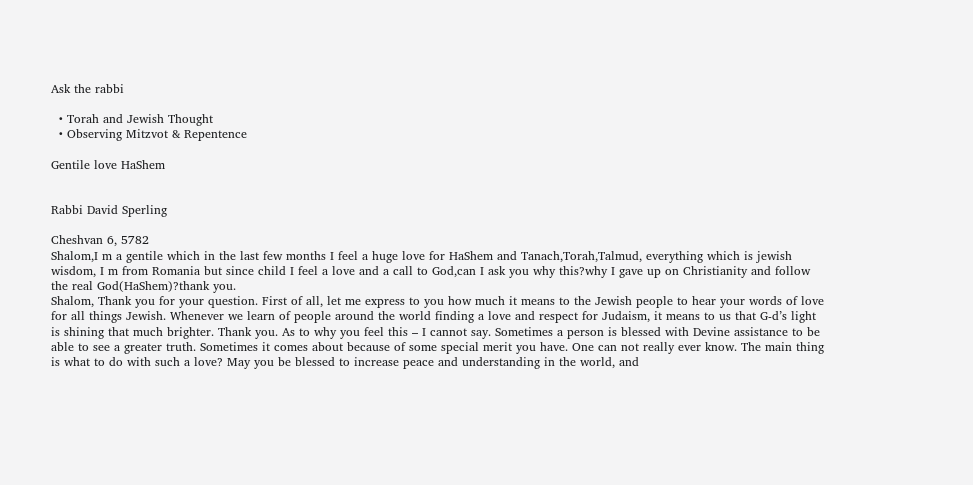Ask the rabbi

  • Torah and Jewish Thought
  • Observing Mitzvot & Repentence

Gentile love HaShem


Rabbi David Sperling

Cheshvan 6, 5782
Shalom,I m a gentile which in the last few months I feel a huge love for HaShem and Tanach,Torah,Talmud, everything which is jewish wisdom, I m from Romania but since child I feel a love and a call to God,can I ask you why this?why I gave up on Christianity and follow the real God(HaShem)?thank you.
Shalom, Thank you for your question. First of all, let me express to you how much it means to the Jewish people to hear your words of love for all things Jewish. Whenever we learn of people around the world finding a love and respect for Judaism, it means to us that G-d’s light is shining that much brighter. Thank you. As to why you feel this – I cannot say. Sometimes a person is blessed with Devine assistance to be able to see a greater truth. Sometimes it comes about because of some special merit you have. One can not really ever know. The main thing is what to do with such a love? May you be blessed to increase peace and understanding in the world, and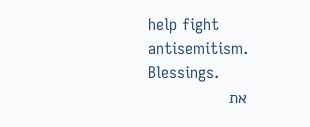help fight antisemitism. Blessings.
את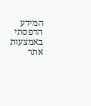המידע הדפסתי באמצעות אתר